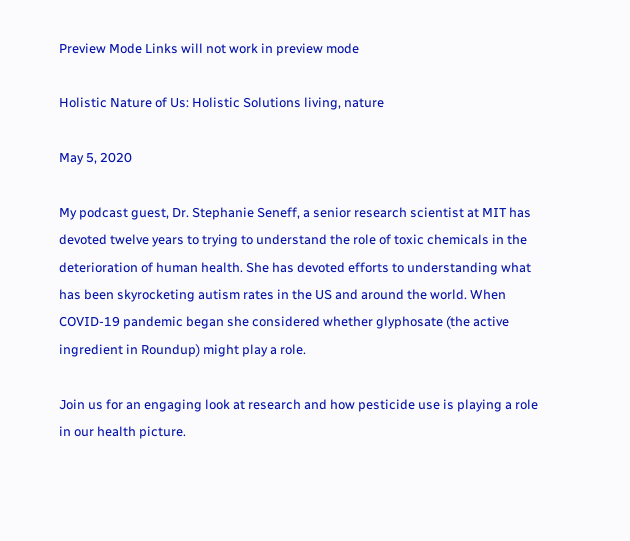Preview Mode Links will not work in preview mode

Holistic Nature of Us: Holistic Solutions living, nature

May 5, 2020

My podcast guest, Dr. Stephanie Seneff, a senior research scientist at MIT has devoted twelve years to trying to understand the role of toxic chemicals in the deterioration of human health. She has devoted efforts to understanding what has been skyrocketing autism rates in the US and around the world. When COVID-19 pandemic began she considered whether glyphosate (the active ingredient in Roundup) might play a role.

Join us for an engaging look at research and how pesticide use is playing a role in our health picture.